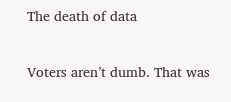The death of data

Voters aren’t dumb. That was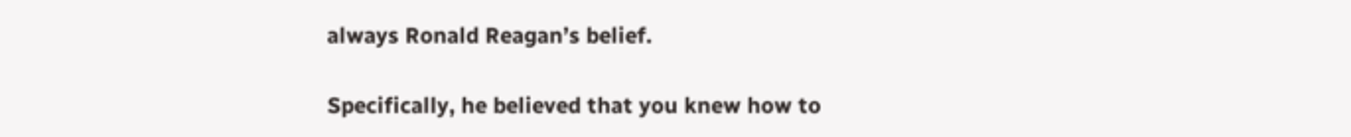always Ronald Reagan’s belief.

Specifically, he believed that you knew how to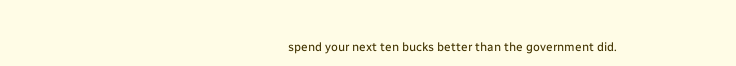spend your next ten bucks better than the government did.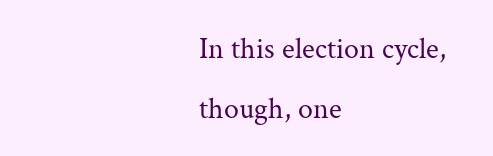In this election cycle, though, one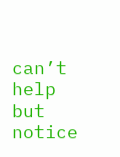can’t help but notice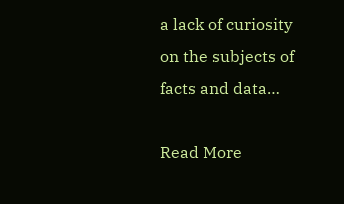a lack of curiosity on the subjects of facts and data…

Read More